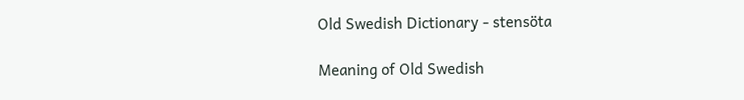Old Swedish Dictionary - stensöta

Meaning of Old Swedish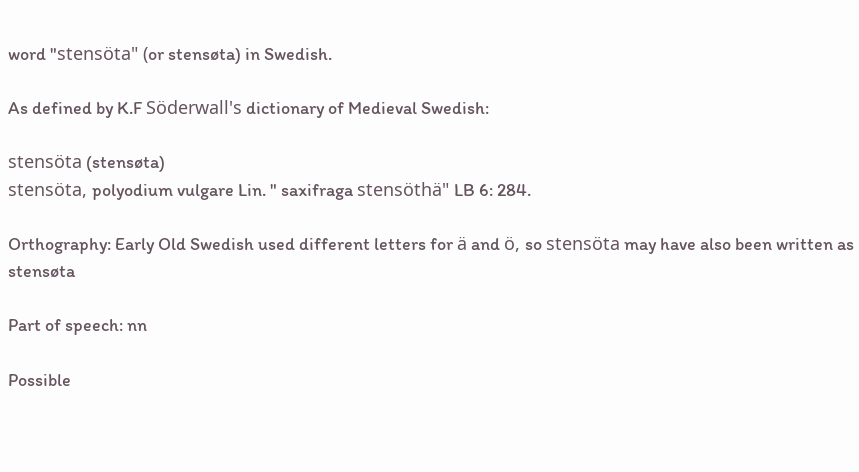word "stensöta" (or stensøta) in Swedish.

As defined by K.F Söderwall's dictionary of Medieval Swedish:

stensöta (stensøta)
stensöta, polyodium vulgare Lin. " saxifraga stensöthä" LB 6: 284.

Orthography: Early Old Swedish used different letters for ä and ö, so stensöta may have also been written as stensøta

Part of speech: nn

Possible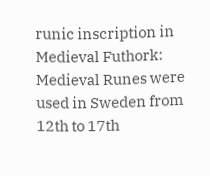runic inscription in Medieval Futhork:
Medieval Runes were used in Sweden from 12th to 17th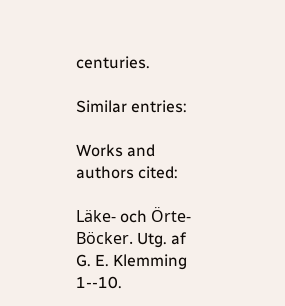centuries.

Similar entries:

Works and authors cited:

Läke- och Örte-Böcker. Utg. af G. E. Klemming 1--10.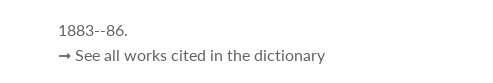1883--86.
➞ See all works cited in the dictionary